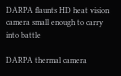DARPA flaunts HD heat vision camera small enough to carry into battle

DARPA thermal camera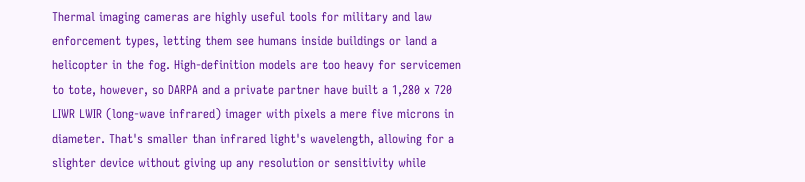Thermal imaging cameras are highly useful tools for military and law enforcement types, letting them see humans inside buildings or land a helicopter in the fog. High-definition models are too heavy for servicemen to tote, however, so DARPA and a private partner have built a 1,280 x 720 LIWR LWIR (long-wave infrared) imager with pixels a mere five microns in diameter. That's smaller than infrared light's wavelength, allowing for a slighter device without giving up any resolution or sensitivity while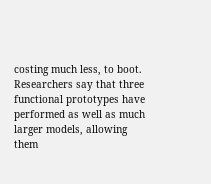costing much less, to boot. Researchers say that three functional prototypes have performed as well as much larger models, allowing them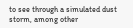to see through a simulated dust storm, among other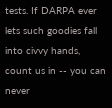tests. If DARPA ever lets such goodies fall into civvy hands, count us in -- you can never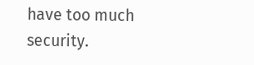have too much security.